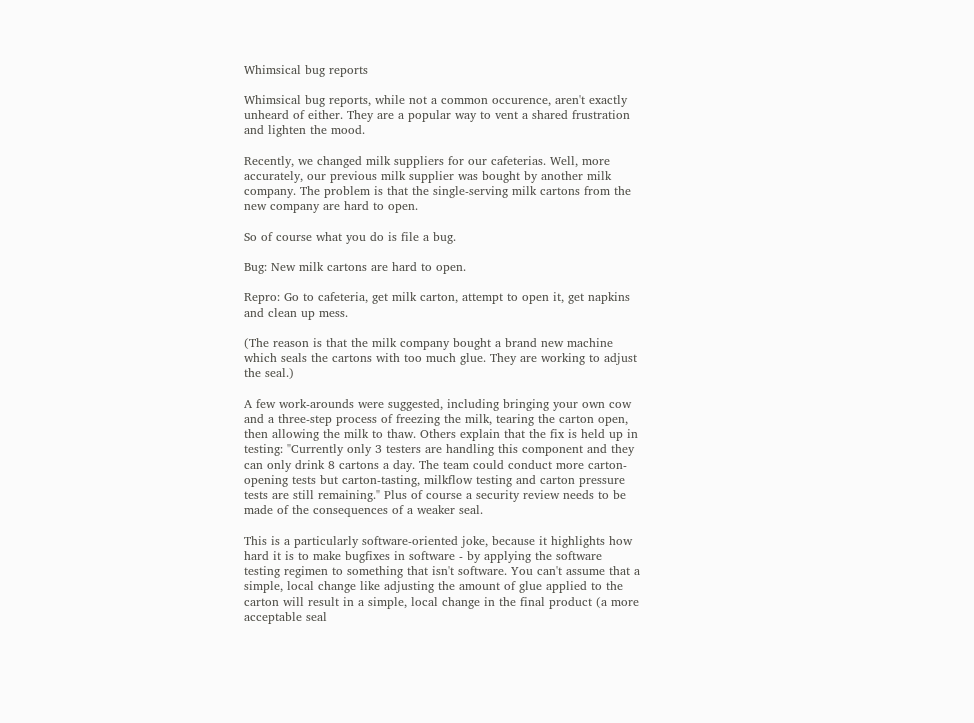Whimsical bug reports

Whimsical bug reports, while not a common occurence, aren't exactly unheard of either. They are a popular way to vent a shared frustration and lighten the mood.

Recently, we changed milk suppliers for our cafeterias. Well, more accurately, our previous milk supplier was bought by another milk company. The problem is that the single-serving milk cartons from the new company are hard to open.

So of course what you do is file a bug.

Bug: New milk cartons are hard to open.

Repro: Go to cafeteria, get milk carton, attempt to open it, get napkins and clean up mess.

(The reason is that the milk company bought a brand new machine which seals the cartons with too much glue. They are working to adjust the seal.)

A few work-arounds were suggested, including bringing your own cow and a three-step process of freezing the milk, tearing the carton open, then allowing the milk to thaw. Others explain that the fix is held up in testing: "Currently only 3 testers are handling this component and they can only drink 8 cartons a day. The team could conduct more carton-opening tests but carton-tasting, milkflow testing and carton pressure tests are still remaining." Plus of course a security review needs to be made of the consequences of a weaker seal.

This is a particularly software-oriented joke, because it highlights how hard it is to make bugfixes in software - by applying the software testing regimen to something that isn't software. You can't assume that a simple, local change like adjusting the amount of glue applied to the carton will result in a simple, local change in the final product (a more acceptable seal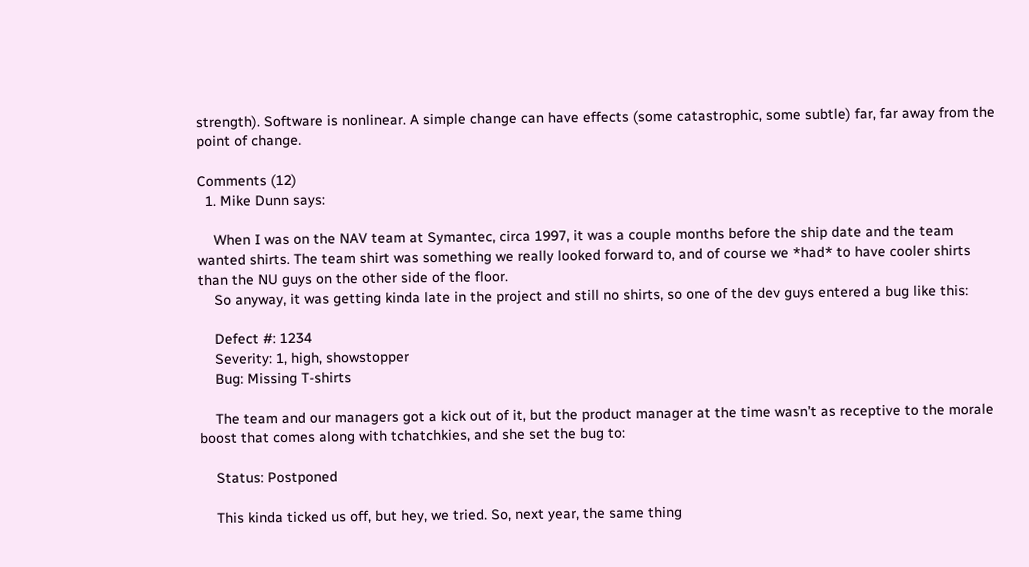strength). Software is nonlinear. A simple change can have effects (some catastrophic, some subtle) far, far away from the point of change.

Comments (12)
  1. Mike Dunn says:

    When I was on the NAV team at Symantec, circa 1997, it was a couple months before the ship date and the team wanted shirts. The team shirt was something we really looked forward to, and of course we *had* to have cooler shirts than the NU guys on the other side of the floor.
    So anyway, it was getting kinda late in the project and still no shirts, so one of the dev guys entered a bug like this:

    Defect #: 1234
    Severity: 1, high, showstopper
    Bug: Missing T-shirts

    The team and our managers got a kick out of it, but the product manager at the time wasn’t as receptive to the morale boost that comes along with tchatchkies, and she set the bug to:

    Status: Postponed

    This kinda ticked us off, but hey, we tried. So, next year, the same thing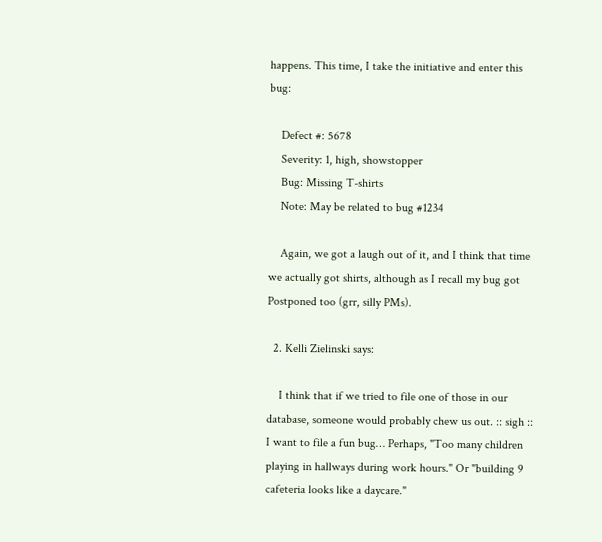happens. This time, I take the initiative and enter this bug:

    Defect #: 5678
    Severity: 1, high, showstopper
    Bug: Missing T-shirts
    Note: May be related to bug #1234

    Again, we got a laugh out of it, and I think that time we actually got shirts, although as I recall my bug got Postponed too (grr, silly PMs).

  2. Kelli Zielinski says:

    I think that if we tried to file one of those in our database, someone would probably chew us out. :: sigh :: I want to file a fun bug… Perhaps, "Too many children playing in hallways during work hours." Or "building 9 cafeteria looks like a daycare."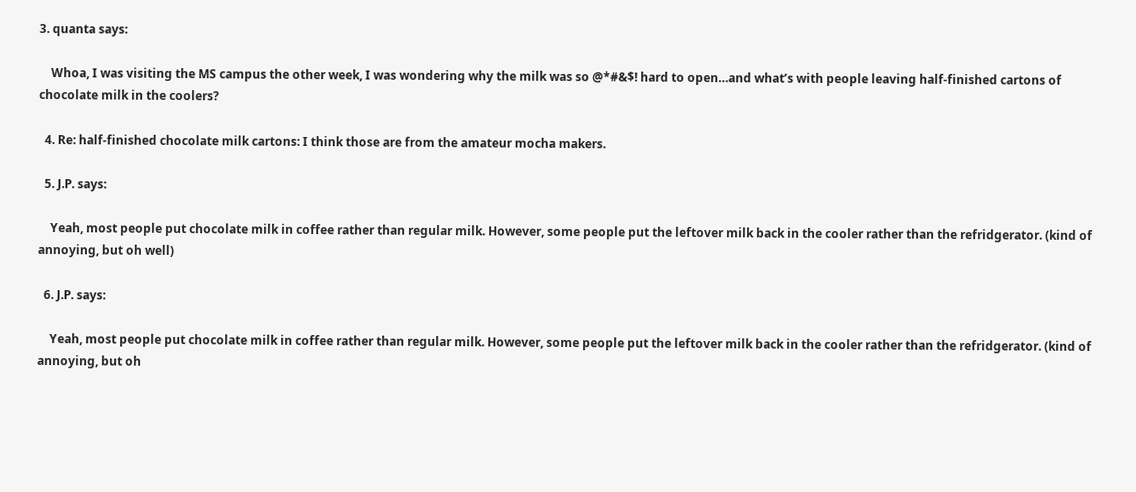3. quanta says:

    Whoa, I was visiting the MS campus the other week, I was wondering why the milk was so @*#&$! hard to open…and what’s with people leaving half-finished cartons of chocolate milk in the coolers?

  4. Re: half-finished chocolate milk cartons: I think those are from the amateur mocha makers.

  5. J.P. says:

    Yeah, most people put chocolate milk in coffee rather than regular milk. However, some people put the leftover milk back in the cooler rather than the refridgerator. (kind of annoying, but oh well)

  6. J.P. says:

    Yeah, most people put chocolate milk in coffee rather than regular milk. However, some people put the leftover milk back in the cooler rather than the refridgerator. (kind of annoying, but oh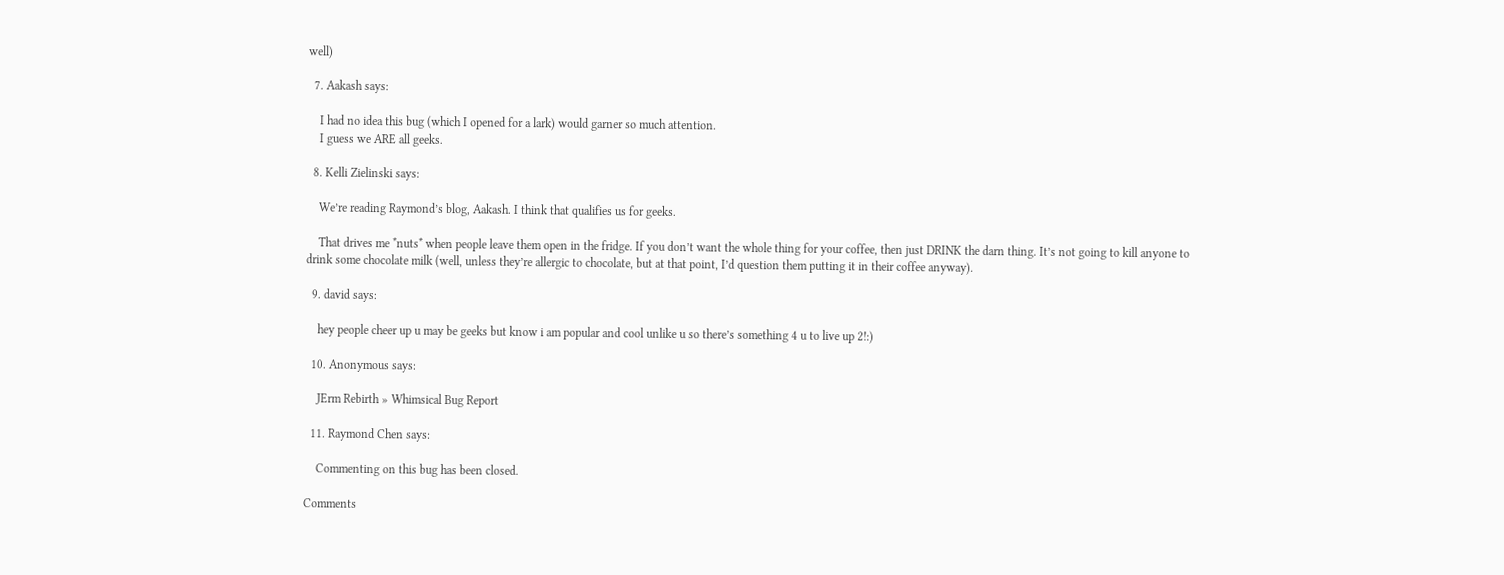well)

  7. Aakash says:

    I had no idea this bug (which I opened for a lark) would garner so much attention.
    I guess we ARE all geeks.

  8. Kelli Zielinski says:

    We’re reading Raymond’s blog, Aakash. I think that qualifies us for geeks.

    That drives me *nuts* when people leave them open in the fridge. If you don’t want the whole thing for your coffee, then just DRINK the darn thing. It’s not going to kill anyone to drink some chocolate milk (well, unless they’re allergic to chocolate, but at that point, I’d question them putting it in their coffee anyway).

  9. david says:

    hey people cheer up u may be geeks but know i am popular and cool unlike u so there’s something 4 u to live up 2!:)

  10. Anonymous says:

    JErm Rebirth » Whimsical Bug Report

  11. Raymond Chen says:

    Commenting on this bug has been closed.

Comments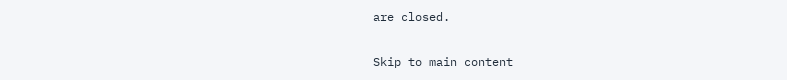are closed.

Skip to main content